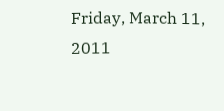Friday, March 11, 2011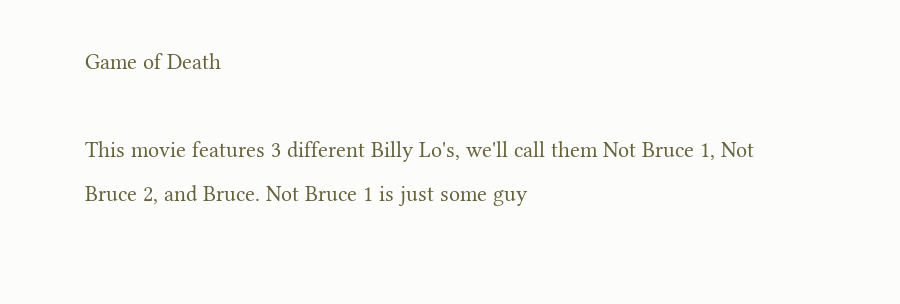Game of Death

This movie features 3 different Billy Lo's, we'll call them Not Bruce 1, Not Bruce 2, and Bruce. Not Bruce 1 is just some guy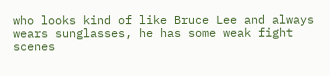who looks kind of like Bruce Lee and always wears sunglasses, he has some weak fight scenes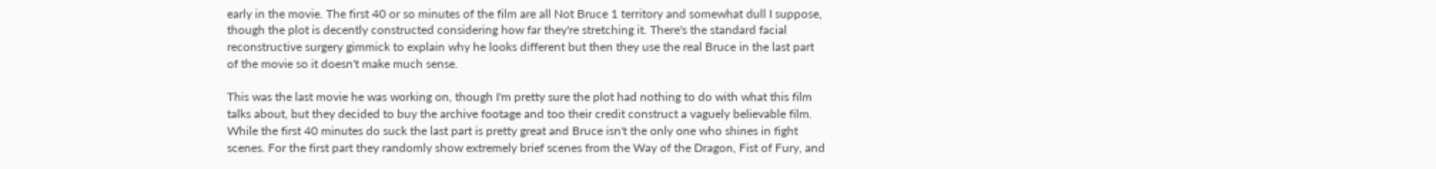early in the movie. The first 40 or so minutes of the film are all Not Bruce 1 territory and somewhat dull I suppose, though the plot is decently constructed considering how far they're stretching it. There's the standard facial reconstructive surgery gimmick to explain why he looks different but then they use the real Bruce in the last part of the movie so it doesn't make much sense.

This was the last movie he was working on, though I'm pretty sure the plot had nothing to do with what this film talks about, but they decided to buy the archive footage and too their credit construct a vaguely believable film. While the first 40 minutes do suck the last part is pretty great and Bruce isn't the only one who shines in fight scenes. For the first part they randomly show extremely brief scenes from the Way of the Dragon, Fist of Fury, and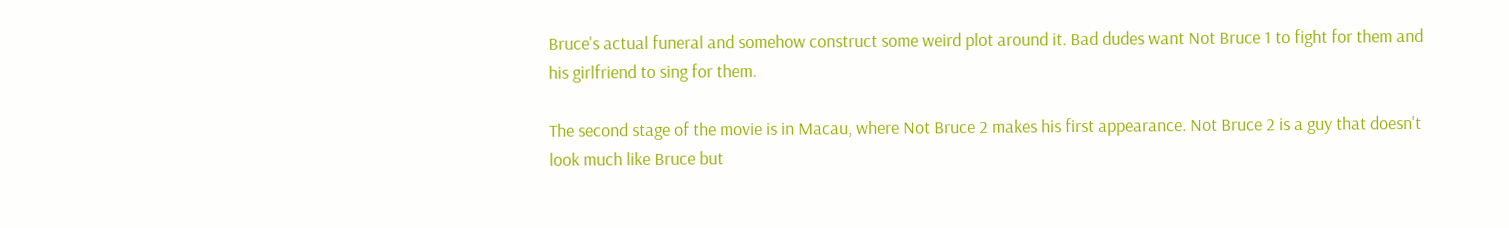Bruce's actual funeral and somehow construct some weird plot around it. Bad dudes want Not Bruce 1 to fight for them and his girlfriend to sing for them.

The second stage of the movie is in Macau, where Not Bruce 2 makes his first appearance. Not Bruce 2 is a guy that doesn't look much like Bruce but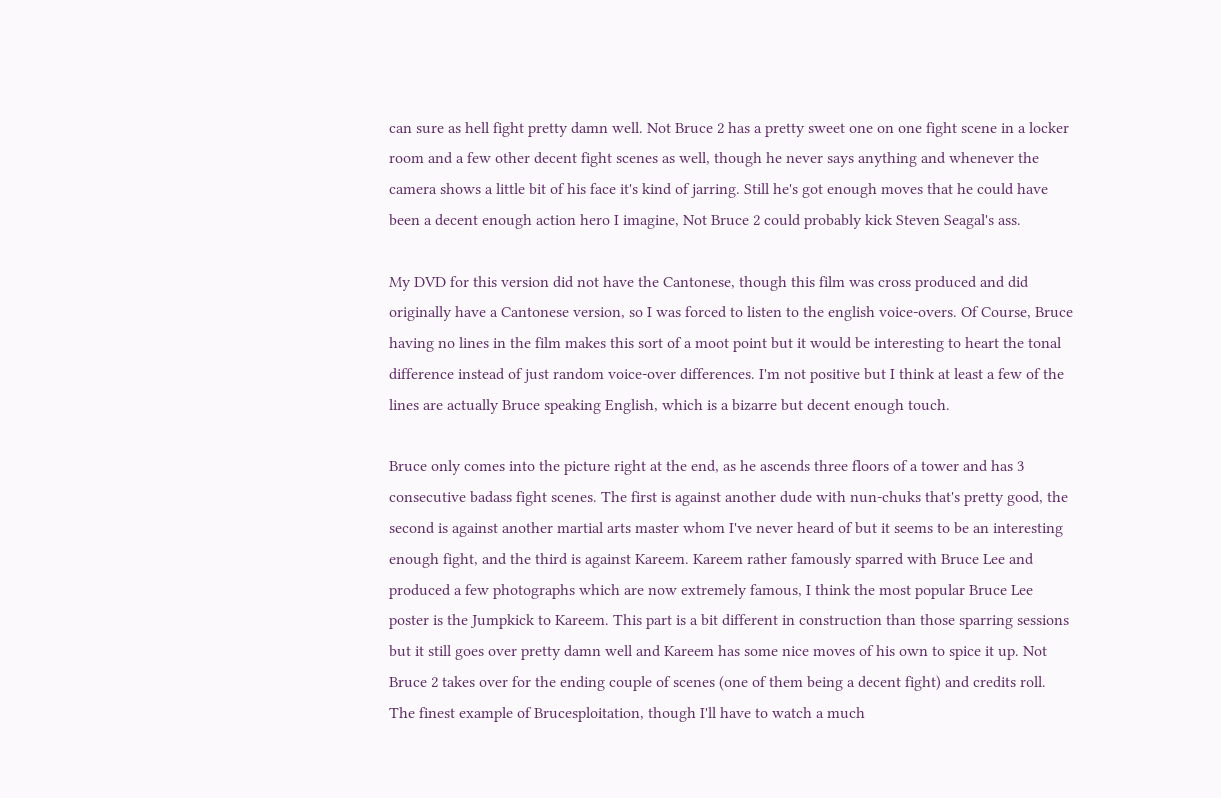can sure as hell fight pretty damn well. Not Bruce 2 has a pretty sweet one on one fight scene in a locker room and a few other decent fight scenes as well, though he never says anything and whenever the camera shows a little bit of his face it's kind of jarring. Still he's got enough moves that he could have been a decent enough action hero I imagine, Not Bruce 2 could probably kick Steven Seagal's ass.

My DVD for this version did not have the Cantonese, though this film was cross produced and did originally have a Cantonese version, so I was forced to listen to the english voice-overs. Of Course, Bruce having no lines in the film makes this sort of a moot point but it would be interesting to heart the tonal difference instead of just random voice-over differences. I'm not positive but I think at least a few of the lines are actually Bruce speaking English, which is a bizarre but decent enough touch.

Bruce only comes into the picture right at the end, as he ascends three floors of a tower and has 3 consecutive badass fight scenes. The first is against another dude with nun-chuks that's pretty good, the second is against another martial arts master whom I've never heard of but it seems to be an interesting enough fight, and the third is against Kareem. Kareem rather famously sparred with Bruce Lee and produced a few photographs which are now extremely famous, I think the most popular Bruce Lee poster is the Jumpkick to Kareem. This part is a bit different in construction than those sparring sessions but it still goes over pretty damn well and Kareem has some nice moves of his own to spice it up. Not Bruce 2 takes over for the ending couple of scenes (one of them being a decent fight) and credits roll. The finest example of Brucesploitation, though I'll have to watch a much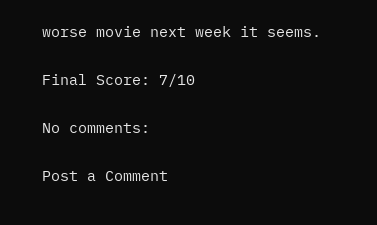worse movie next week it seems.

Final Score: 7/10

No comments:

Post a Comment